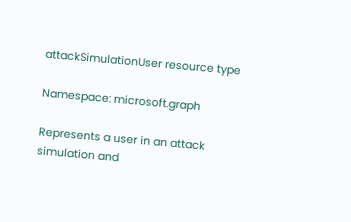attackSimulationUser resource type

Namespace: microsoft.graph

Represents a user in an attack simulation and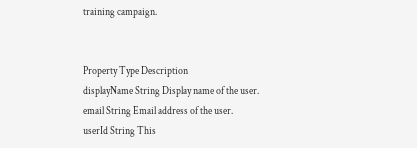training campaign.


Property Type Description
displayName String Display name of the user.
email String Email address of the user.
userId String This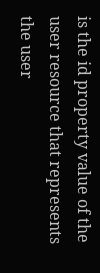is the id property value of the user resource that represents the user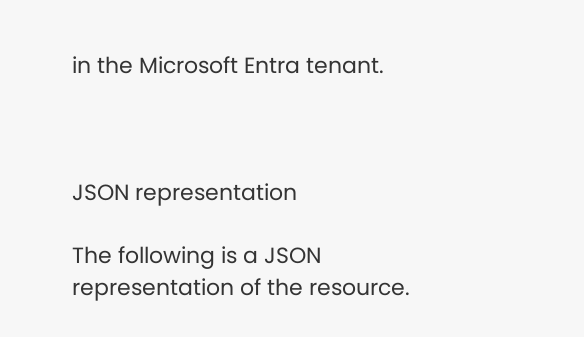in the Microsoft Entra tenant.



JSON representation

The following is a JSON representation of the resource.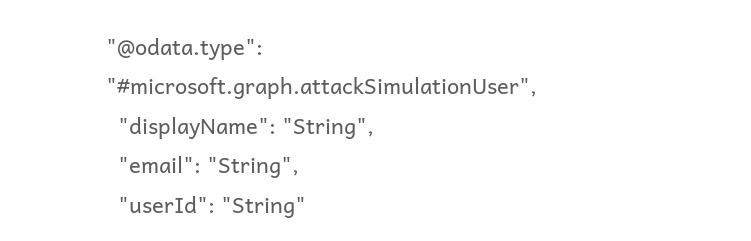"@odata.type": "#microsoft.graph.attackSimulationUser",
  "displayName": "String",
  "email": "String",
  "userId": "String"